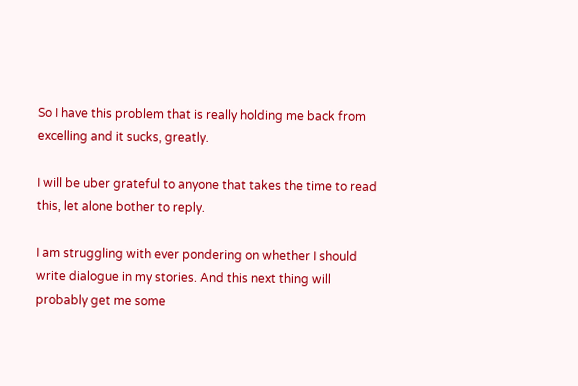So I have this problem that is really holding me back from excelling and it sucks, greatly.

I will be uber grateful to anyone that takes the time to read this, let alone bother to reply.

I am struggling with ever pondering on whether I should write dialogue in my stories. And this next thing will probably get me some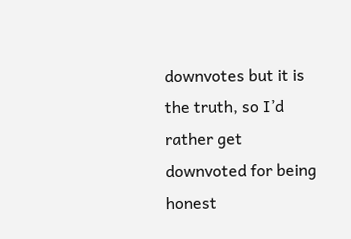downvotes but it is the truth, so I’d rather get downvoted for being honest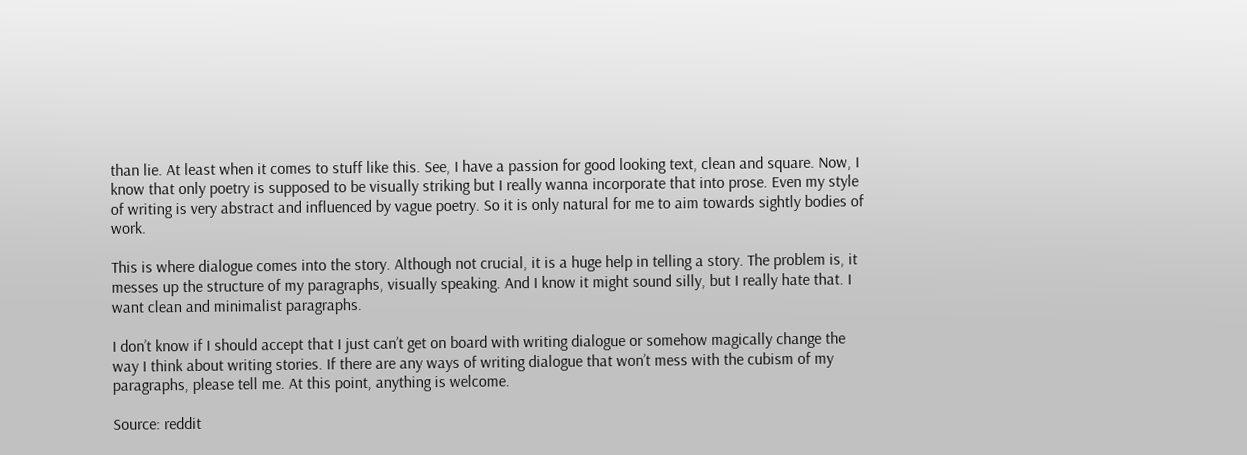than lie. At least when it comes to stuff like this. See, I have a passion for good looking text, clean and square. Now, I know that only poetry is supposed to be visually striking but I really wanna incorporate that into prose. Even my style of writing is very abstract and influenced by vague poetry. So it is only natural for me to aim towards sightly bodies of work.

This is where dialogue comes into the story. Although not crucial, it is a huge help in telling a story. The problem is, it messes up the structure of my paragraphs, visually speaking. And I know it might sound silly, but I really hate that. I want clean and minimalist paragraphs.

I don’t know if I should accept that I just can’t get on board with writing dialogue or somehow magically change the way I think about writing stories. If there are any ways of writing dialogue that won’t mess with the cubism of my paragraphs, please tell me. At this point, anything is welcome.

Source: reddit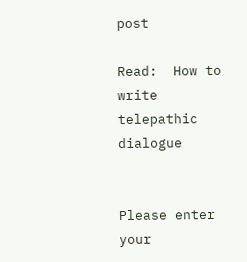post

Read:  How to write telepathic dialogue


Please enter your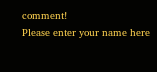comment!
Please enter your name here